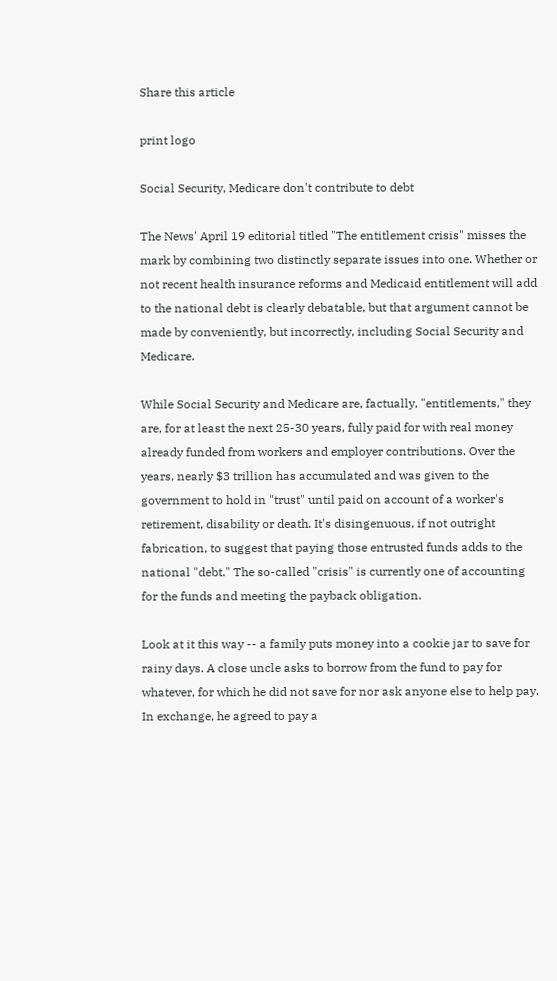Share this article

print logo

Social Security, Medicare don't contribute to debt

The News' April 19 editorial titled "The entitlement crisis" misses the mark by combining two distinctly separate issues into one. Whether or not recent health insurance reforms and Medicaid entitlement will add to the national debt is clearly debatable, but that argument cannot be made by conveniently, but incorrectly, including Social Security and Medicare.

While Social Security and Medicare are, factually, "entitlements," they are, for at least the next 25-30 years, fully paid for with real money already funded from workers and employer contributions. Over the years, nearly $3 trillion has accumulated and was given to the government to hold in "trust" until paid on account of a worker's retirement, disability or death. It's disingenuous, if not outright fabrication, to suggest that paying those entrusted funds adds to the national "debt." The so-called "crisis" is currently one of accounting for the funds and meeting the payback obligation.

Look at it this way -- a family puts money into a cookie jar to save for rainy days. A close uncle asks to borrow from the fund to pay for whatever, for which he did not save for nor ask anyone else to help pay. In exchange, he agreed to pay a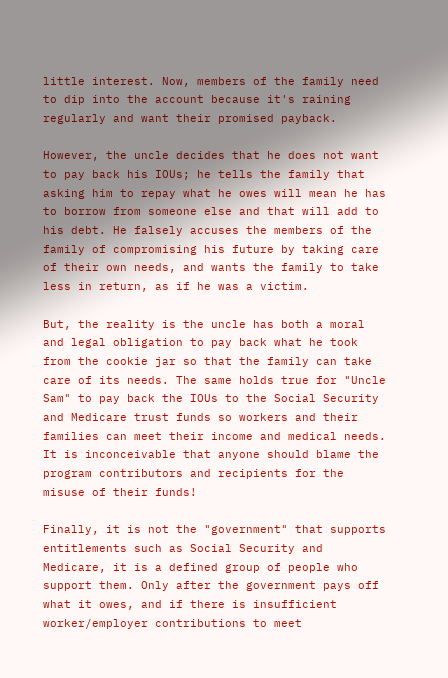little interest. Now, members of the family need to dip into the account because it's raining regularly and want their promised payback.

However, the uncle decides that he does not want to pay back his IOUs; he tells the family that asking him to repay what he owes will mean he has to borrow from someone else and that will add to his debt. He falsely accuses the members of the family of compromising his future by taking care of their own needs, and wants the family to take less in return, as if he was a victim.

But, the reality is the uncle has both a moral and legal obligation to pay back what he took from the cookie jar so that the family can take care of its needs. The same holds true for "Uncle Sam" to pay back the IOUs to the Social Security and Medicare trust funds so workers and their families can meet their income and medical needs. It is inconceivable that anyone should blame the program contributors and recipients for the misuse of their funds!

Finally, it is not the "government" that supports entitlements such as Social Security and Medicare, it is a defined group of people who support them. Only after the government pays off what it owes, and if there is insufficient worker/employer contributions to meet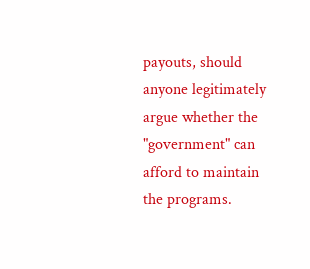payouts, should anyone legitimately argue whether the "government" can afford to maintain the programs.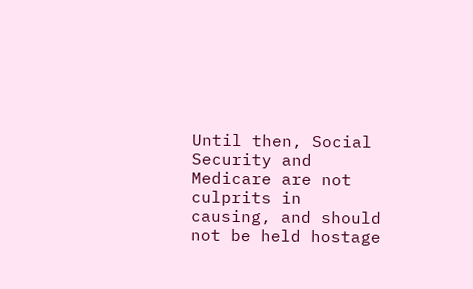Until then, Social Security and Medicare are not culprits in causing, and should not be held hostage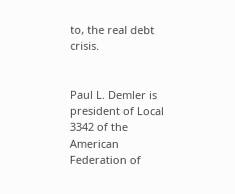to, the real debt crisis.


Paul L. Demler is president of Local 3342 of the American Federation of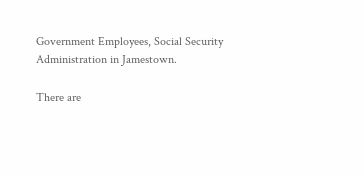Government Employees, Social Security Administration in Jamestown.

There are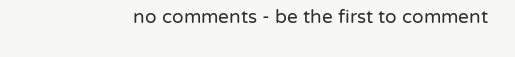no comments - be the first to comment